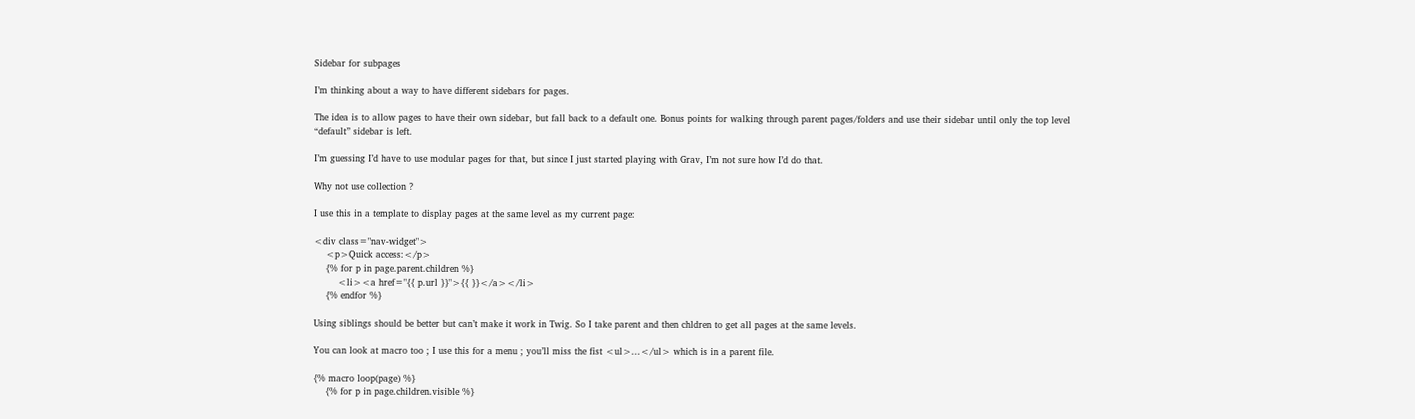Sidebar for subpages

I’m thinking about a way to have different sidebars for pages.

The idea is to allow pages to have their own sidebar, but fall back to a default one. Bonus points for walking through parent pages/folders and use their sidebar until only the top level “default” sidebar is left.

I’m guessing I’d have to use modular pages for that, but since I just started playing with Grav, I’m not sure how I’d do that.

Why not use collection ?

I use this in a template to display pages at the same level as my current page:

<div class="nav-widget">
    <p>Quick access:</p>
    {% for p in page.parent.children %}
        <li><a href="{{ p.url }}">{{ }}</a></li>
    {% endfor %}

Using siblings should be better but can’t make it work in Twig. So I take parent and then chldren to get all pages at the same levels.

You can look at macro too ; I use this for a menu ; you’ll miss the fist <ul>...</ul> which is in a parent file.

{% macro loop(page) %}
    {% for p in page.children.visible %}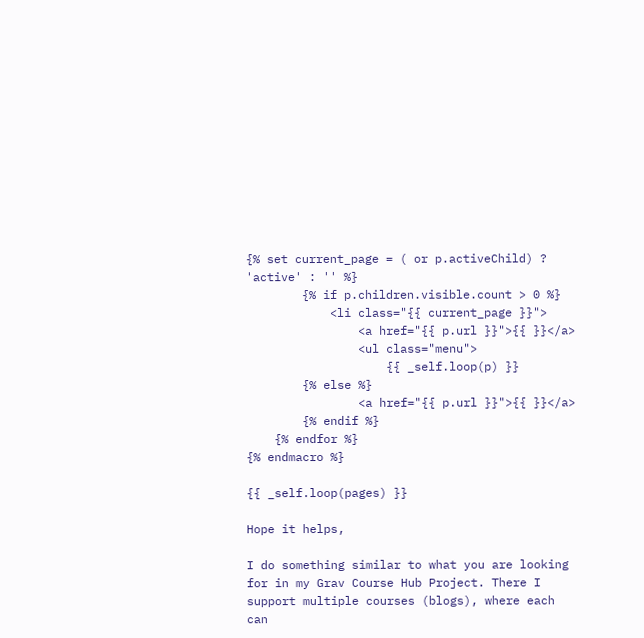{% set current_page = ( or p.activeChild) ? 'active' : '' %}
        {% if p.children.visible.count > 0 %}
            <li class="{{ current_page }}">
                <a href="{{ p.url }}">{{ }}</a>
                <ul class="menu">
                    {{ _self.loop(p) }}
        {% else %}
                <a href="{{ p.url }}">{{ }}</a>
        {% endif %}
    {% endfor %}
{% endmacro %}

{{ _self.loop(pages) }}

Hope it helps,

I do something similar to what you are looking for in my Grav Course Hub Project. There I support multiple courses (blogs), where each can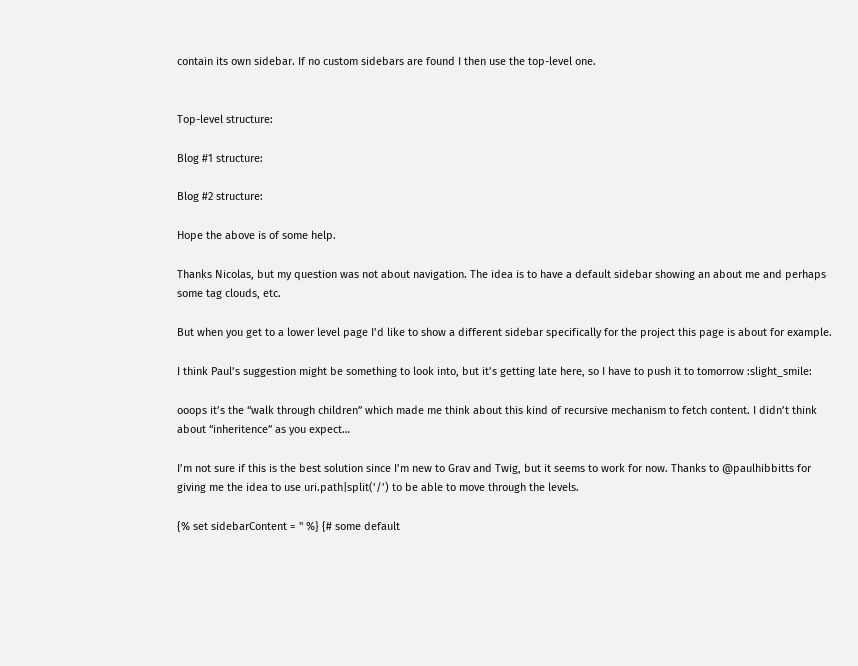contain its own sidebar. If no custom sidebars are found I then use the top-level one.


Top-level structure:

Blog #1 structure:

Blog #2 structure:

Hope the above is of some help.

Thanks Nicolas, but my question was not about navigation. The idea is to have a default sidebar showing an about me and perhaps some tag clouds, etc.

But when you get to a lower level page I’d like to show a different sidebar specifically for the project this page is about for example.

I think Paul’s suggestion might be something to look into, but it’s getting late here, so I have to push it to tomorrow :slight_smile:

ooops it’s the “walk through children” which made me think about this kind of recursive mechanism to fetch content. I didn’t think about “inheritence” as you expect…

I’m not sure if this is the best solution since I’m new to Grav and Twig, but it seems to work for now. Thanks to @paulhibbitts for giving me the idea to use uri.path|split(’/’) to be able to move through the levels.

{% set sidebarContent = '' %} {# some default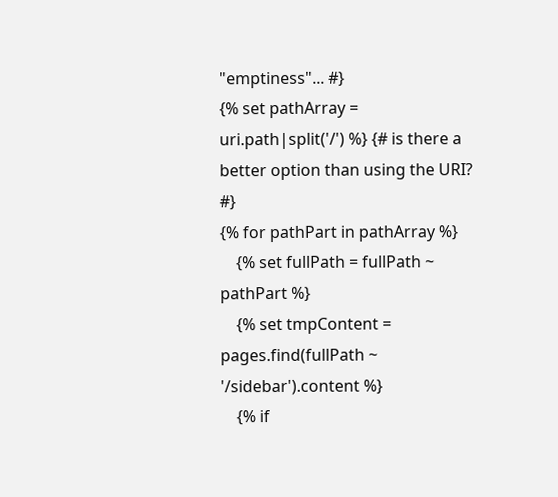"emptiness"... #}
{% set pathArray = uri.path|split('/') %} {# is there a better option than using the URI? #}
{% for pathPart in pathArray %}
    {% set fullPath = fullPath ~ pathPart %}
    {% set tmpContent = pages.find(fullPath ~ '/sidebar').content %}
    {% if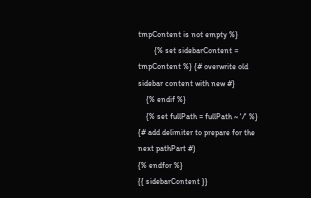tmpContent is not empty %}
        {% set sidebarContent = tmpContent %} {# overwrite old sidebar content with new #}
    {% endif %}
    {% set fullPath = fullPath ~ '/' %} {# add delimiter to prepare for the next pathPart #)
{% endfor %}
{{ sidebarContent }}